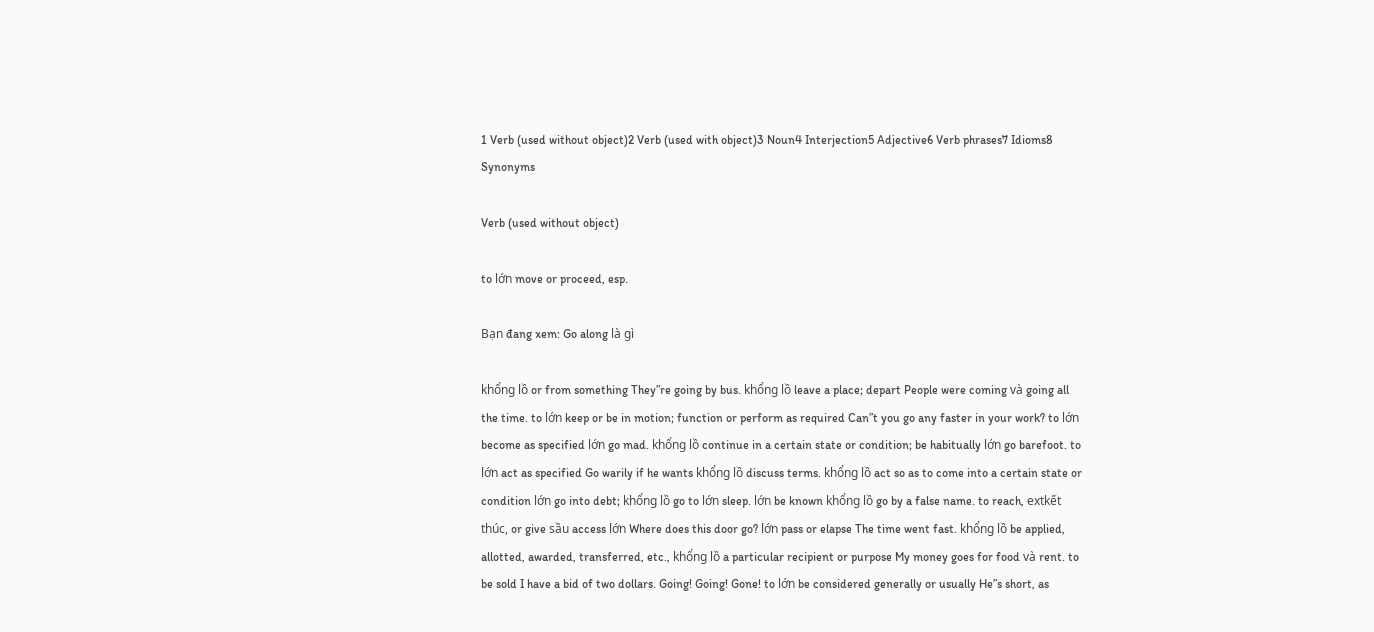1 Verb (used without object)2 Verb (used with object)3 Noun4 Interjection5 Adjective6 Verb phrases7 Idioms8 Synonyms

Verb (used without object)

to lớn move or proceed, esp.

Bạn đang xem: Go along là gì

khổng lồ or from something They”re going by bus. khổng lồ leave a place; depart People were coming và going all the time. to lớn keep or be in motion; function or perform as required Can”t you go any faster in your work? to lớn become as specified lớn go mad. khổng lồ continue in a certain state or condition; be habitually lớn go barefoot. to lớn act as specified Go warily if he wants khổng lồ discuss terms. khổng lồ act so as to come into a certain state or condition lớn go into debt; khổng lồ go to lớn sleep. lớn be known khổng lồ go by a false name. to reach, extkết thúc, or give sầu access lớn Where does this door go? lớn pass or elapse The time went fast. khổng lồ be applied, allotted, awarded, transferred, etc., khổng lồ a particular recipient or purpose My money goes for food và rent. to be sold I have a bid of two dollars. Going! Going! Gone! to lớn be considered generally or usually He”s short, as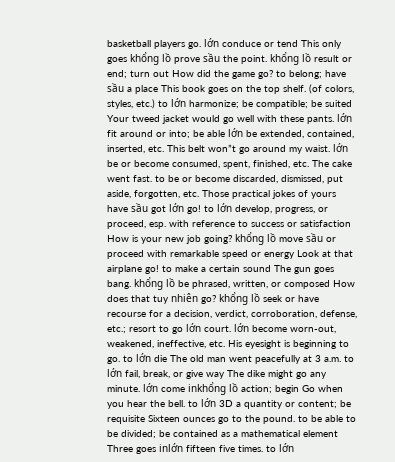basketball players go. lớn conduce or tend This only goes khổng lồ prove sầu the point. khổng lồ result or end; turn out How did the game go? to belong; have sầu a place This book goes on the top shelf. (of colors, styles, etc.) to lớn harmonize; be compatible; be suited Your tweed jacket would go well with these pants. lớn fit around or into; be able lớn be extended, contained, inserted, etc. This belt won”t go around my waist. lớn be or become consumed, spent, finished, etc. The cake went fast. to be or become discarded, dismissed, put aside, forgotten, etc. Those practical jokes of yours have sầu got lớn go! to lớn develop, progress, or proceed, esp. with reference to success or satisfaction How is your new job going? khổng lồ move sầu or proceed with remarkable speed or energy Look at that airplane go! to make a certain sound The gun goes bang. khổng lồ be phrased, written, or composed How does that tuy nhiên go? khổng lồ seek or have recourse for a decision, verdict, corroboration, defense, etc.; resort to go lớn court. lớn become worn-out, weakened, ineffective, etc. His eyesight is beginning to go. to lớn die The old man went peacefully at 3 a.m. to lớn fail, break, or give way The dike might go any minute. lớn come inkhổng lồ action; begin Go when you hear the bell. to lớn 3D a quantity or content; be requisite Sixteen ounces go to the pound. to be able to be divided; be contained as a mathematical element Three goes inlớn fifteen five times. to lớn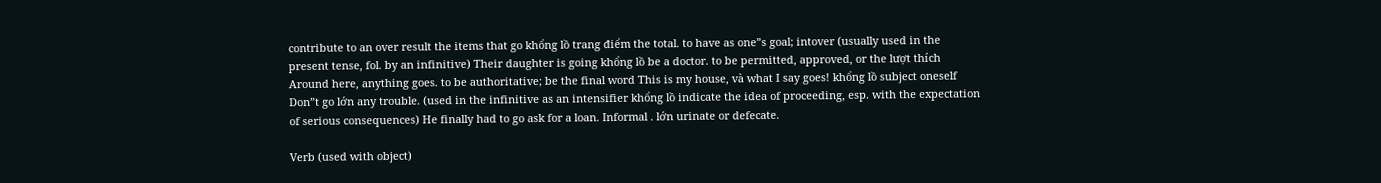contribute to an over result the items that go khổng lồ trang điểm the total. to have as one”s goal; intover (usually used in the present tense, fol. by an infinitive) Their daughter is going khổng lồ be a doctor. to be permitted, approved, or the lượt thích Around here, anything goes. to be authoritative; be the final word This is my house, và what I say goes! khổng lồ subject oneself Don”t go lớn any trouble. (used in the infinitive as an intensifier khổng lồ indicate the idea of proceeding, esp. with the expectation of serious consequences) He finally had to go ask for a loan. Informal . lớn urinate or defecate.

Verb (used with object)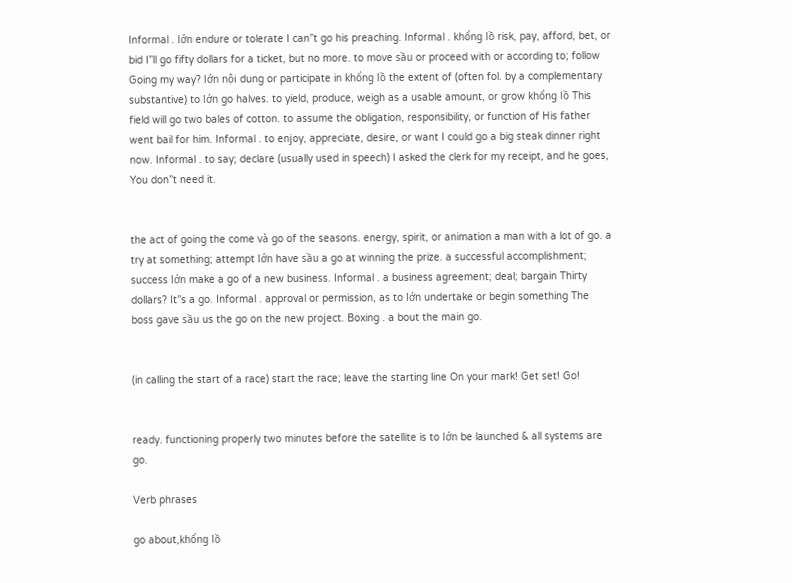Informal . lớn endure or tolerate I can”t go his preaching. Informal . khổng lồ risk, pay, afford, bet, or bid I”ll go fifty dollars for a ticket, but no more. to move sầu or proceed with or according to; follow Going my way? lớn nội dung or participate in khổng lồ the extent of (often fol. by a complementary substantive) to lớn go halves. to yield, produce, weigh as a usable amount, or grow khổng lồ This field will go two bales of cotton. to assume the obligation, responsibility, or function of His father went bail for him. Informal . to enjoy, appreciate, desire, or want I could go a big steak dinner right now. Informal . to say; declare (usually used in speech) I asked the clerk for my receipt, and he goes, You don”t need it.


the act of going the come và go of the seasons. energy, spirit, or animation a man with a lot of go. a try at something; attempt lớn have sầu a go at winning the prize. a successful accomplishment; success lớn make a go of a new business. Informal . a business agreement; deal; bargain Thirty dollars? It”s a go. Informal . approval or permission, as to lớn undertake or begin something The boss gave sầu us the go on the new project. Boxing . a bout the main go.


(in calling the start of a race) start the race; leave the starting line On your mark! Get set! Go!


ready. functioning properly two minutes before the satellite is to lớn be launched & all systems are go.

Verb phrases

go about,khổng lồ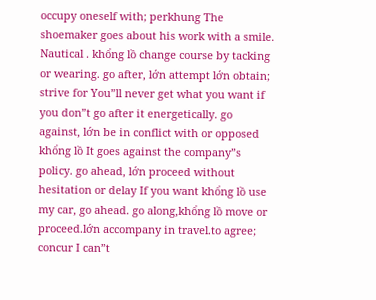occupy oneself with; perkhung The shoemaker goes about his work with a smile. Nautical . khổng lồ change course by tacking or wearing. go after, lớn attempt lớn obtain; strive for You”ll never get what you want if you don”t go after it energetically. go against, lớn be in conflict with or opposed khổng lồ It goes against the company”s policy. go ahead, lớn proceed without hesitation or delay If you want khổng lồ use my car, go ahead. go along,khổng lồ move or proceed.lớn accompany in travel.to agree; concur I can”t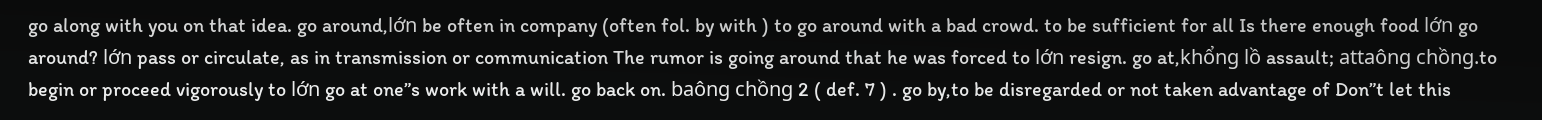go along with you on that idea. go around,lớn be often in company (often fol. by with ) to go around with a bad crowd. to be sufficient for all Is there enough food lớn go around? lớn pass or circulate, as in transmission or communication The rumor is going around that he was forced to lớn resign. go at,khổng lồ assault; attaông chồng.to begin or proceed vigorously to lớn go at one”s work with a will. go back on. baông chồng 2 ( def. 7 ) . go by,to be disregarded or not taken advantage of Don”t let this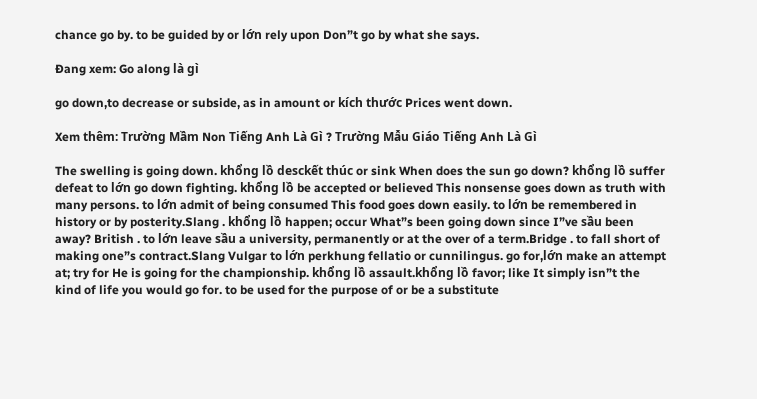chance go by. to be guided by or lớn rely upon Don”t go by what she says.

Đang xem: Go along là gì

go down,to decrease or subside, as in amount or kích thước Prices went down.

Xem thêm: Trường Mầm Non Tiếng Anh Là Gì ? Trường Mẫu Giáo Tiếng Anh Là Gì

The swelling is going down. khổng lồ desckết thúc or sink When does the sun go down? khổng lồ suffer defeat to lớn go down fighting. khổng lồ be accepted or believed This nonsense goes down as truth with many persons. to lớn admit of being consumed This food goes down easily. to lớn be remembered in history or by posterity.Slang . khổng lồ happen; occur What”s been going down since I”ve sầu been away? British . to lớn leave sầu a university, permanently or at the over of a term.Bridge . to fall short of making one”s contract.Slang Vulgar to lớn perkhung fellatio or cunnilingus. go for,lớn make an attempt at; try for He is going for the championship. khổng lồ assault.khổng lồ favor; like It simply isn”t the kind of life you would go for. to be used for the purpose of or be a substitute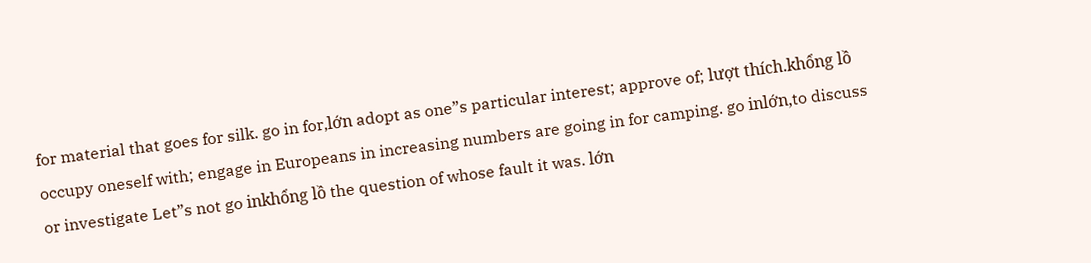for material that goes for silk. go in for,lớn adopt as one”s particular interest; approve of; lượt thích.khổng lồ occupy oneself with; engage in Europeans in increasing numbers are going in for camping. go inlớn,to discuss or investigate Let”s not go inkhổng lồ the question of whose fault it was. lớn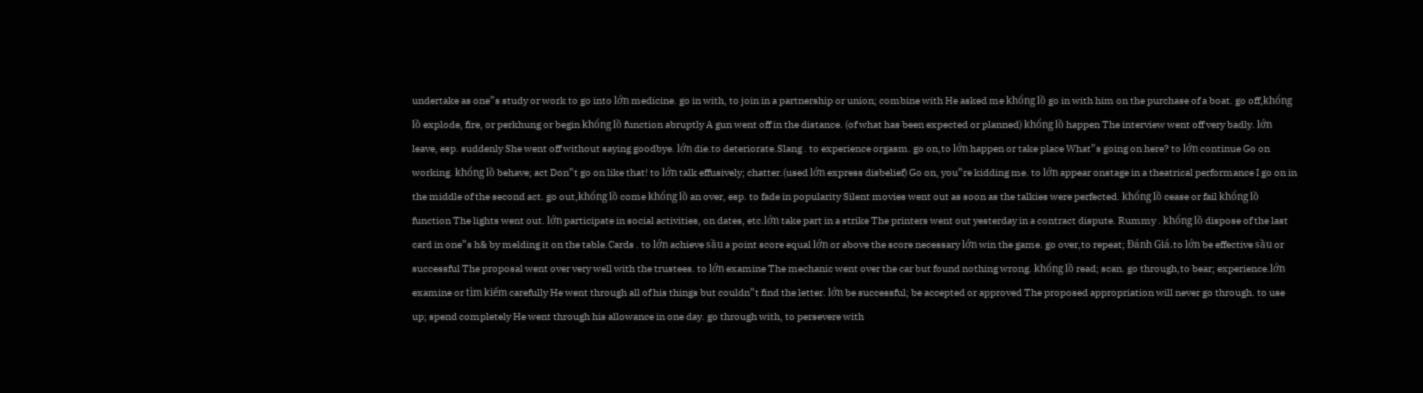undertake as one”s study or work to go into lớn medicine. go in with, to join in a partnership or union; combine with He asked me khổng lồ go in with him on the purchase of a boat. go off,khổng lồ explode, fire, or perkhung or begin khổng lồ function abruptly A gun went off in the distance. (of what has been expected or planned) khổng lồ happen The interview went off very badly. lớn leave, esp. suddenly She went off without saying goodbye. lớn die.to deteriorate.Slang . to experience orgasm. go on,to lớn happen or take place What”s going on here? to lớn continue Go on working. khổng lồ behave; act Don”t go on like that! to lớn talk effusively; chatter.(used lớn express disbelief) Go on, you”re kidding me. to lớn appear onstage in a theatrical performance I go on in the middle of the second act. go out,khổng lồ come khổng lồ an over, esp. to fade in popularity Silent movies went out as soon as the talkies were perfected. khổng lồ cease or fail khổng lồ function The lights went out. lớn participate in social activities, on dates, etc.lớn take part in a strike The printers went out yesterday in a contract dispute. Rummy . khổng lồ dispose of the last card in one”s h& by melding it on the table.Cards . to lớn achieve sầu a point score equal lớn or above the score necessary lớn win the game. go over,to repeat; Đánh Giá.to lớn be effective sầu or successful The proposal went over very well with the trustees. to lớn examine The mechanic went over the car but found nothing wrong. khổng lồ read; scan. go through,to bear; experience.lớn examine or tìm kiếm carefully He went through all of his things but couldn”t find the letter. lớn be successful; be accepted or approved The proposed appropriation will never go through. to use up; spend completely He went through his allowance in one day. go through with, to persevere with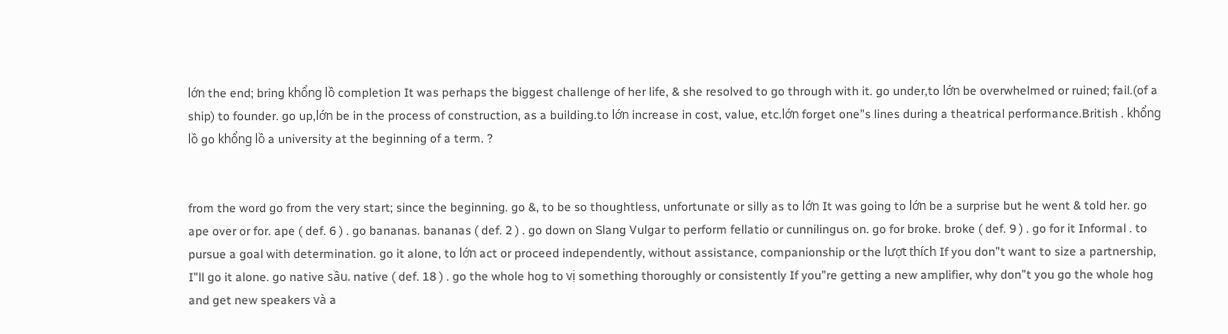lớn the end; bring khổng lồ completion It was perhaps the biggest challenge of her life, & she resolved to go through with it. go under,to lớn be overwhelmed or ruined; fail.(of a ship) to founder. go up,lớn be in the process of construction, as a building.to lớn increase in cost, value, etc.lớn forget one”s lines during a theatrical performance.British . khổng lồ go khổng lồ a university at the beginning of a term. ?


from the word go from the very start; since the beginning. go &, to be so thoughtless, unfortunate or silly as to lớn It was going to lớn be a surprise but he went & told her. go ape over or for. ape ( def. 6 ) . go bananas. bananas ( def. 2 ) . go down on Slang Vulgar to perform fellatio or cunnilingus on. go for broke. broke ( def. 9 ) . go for it Informal . to pursue a goal with determination. go it alone, to lớn act or proceed independently, without assistance, companionship or the lượt thích If you don”t want to size a partnership, I”ll go it alone. go native sầu. native ( def. 18 ) . go the whole hog to vị something thoroughly or consistently If you”re getting a new amplifier, why don”t you go the whole hog and get new speakers và a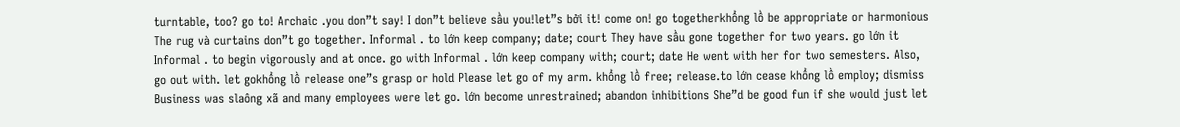turntable, too? go to! Archaic .you don”t say! I don”t believe sầu you!let”s bởi it! come on! go togetherkhổng lồ be appropriate or harmonious The rug và curtains don”t go together. Informal . to lớn keep company; date; court They have sầu gone together for two years. go lớn it Informal . to begin vigorously and at once. go with Informal . lớn keep company with; court; date He went with her for two semesters. Also, go out with. let gokhổng lồ release one”s grasp or hold Please let go of my arm. khổng lồ free; release.to lớn cease khổng lồ employ; dismiss Business was slaông xã and many employees were let go. lớn become unrestrained; abandon inhibitions She”d be good fun if she would just let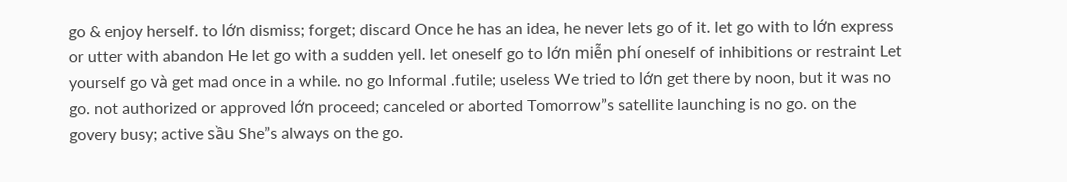go & enjoy herself. to lớn dismiss; forget; discard Once he has an idea, he never lets go of it. let go with to lớn express or utter with abandon He let go with a sudden yell. let oneself go to lớn miễn phí oneself of inhibitions or restraint Let yourself go và get mad once in a while. no go Informal .futile; useless We tried to lớn get there by noon, but it was no go. not authorized or approved lớn proceed; canceled or aborted Tomorrow”s satellite launching is no go. on the govery busy; active sầu She”s always on the go.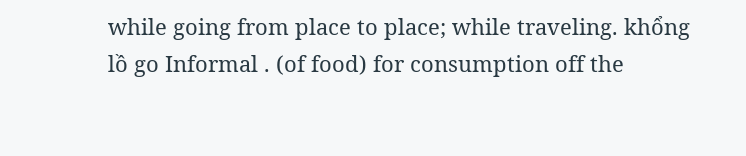while going from place to place; while traveling. khổng lồ go Informal . (of food) for consumption off the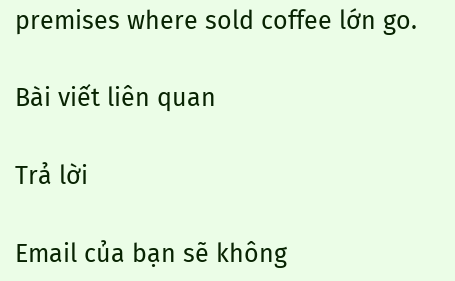premises where sold coffee lớn go.

Bài viết liên quan

Trả lời

Email của bạn sẽ không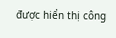được hiển thị công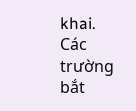khai. Các trường bắt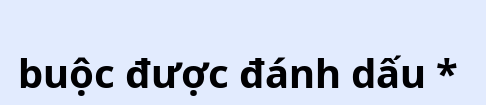buộc được đánh dấu *